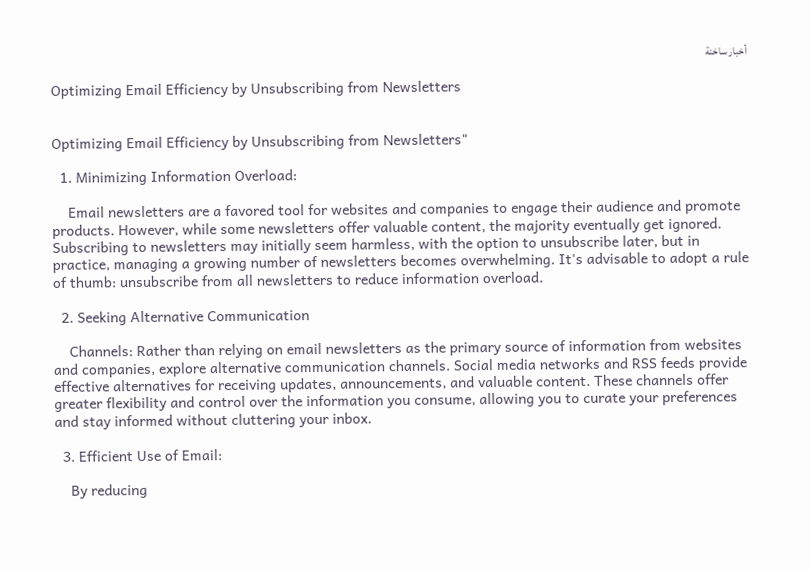أخبار ساخنة

Optimizing Email Efficiency by Unsubscribing from Newsletters


Optimizing Email Efficiency by Unsubscribing from Newsletters"

  1. Minimizing Information Overload:

    Email newsletters are a favored tool for websites and companies to engage their audience and promote products. However, while some newsletters offer valuable content, the majority eventually get ignored. Subscribing to newsletters may initially seem harmless, with the option to unsubscribe later, but in practice, managing a growing number of newsletters becomes overwhelming. It's advisable to adopt a rule of thumb: unsubscribe from all newsletters to reduce information overload.

  2. Seeking Alternative Communication

    Channels: Rather than relying on email newsletters as the primary source of information from websites and companies, explore alternative communication channels. Social media networks and RSS feeds provide effective alternatives for receiving updates, announcements, and valuable content. These channels offer greater flexibility and control over the information you consume, allowing you to curate your preferences and stay informed without cluttering your inbox.

  3. Efficient Use of Email:

    By reducing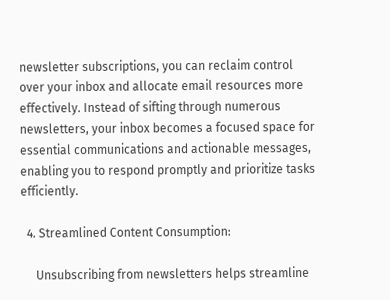newsletter subscriptions, you can reclaim control over your inbox and allocate email resources more effectively. Instead of sifting through numerous newsletters, your inbox becomes a focused space for essential communications and actionable messages, enabling you to respond promptly and prioritize tasks efficiently.

  4. Streamlined Content Consumption:

     Unsubscribing from newsletters helps streamline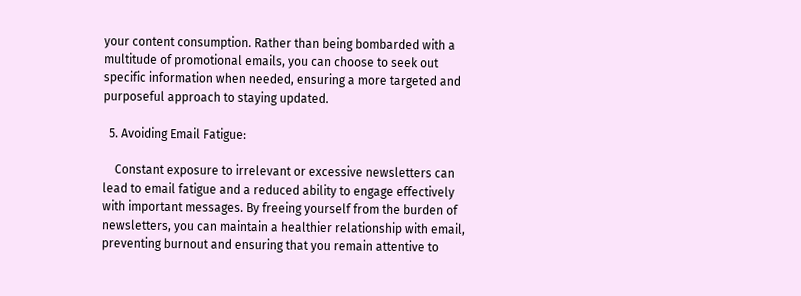your content consumption. Rather than being bombarded with a multitude of promotional emails, you can choose to seek out specific information when needed, ensuring a more targeted and purposeful approach to staying updated.

  5. Avoiding Email Fatigue:

    Constant exposure to irrelevant or excessive newsletters can lead to email fatigue and a reduced ability to engage effectively with important messages. By freeing yourself from the burden of newsletters, you can maintain a healthier relationship with email, preventing burnout and ensuring that you remain attentive to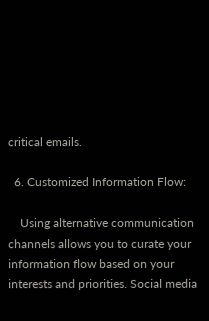critical emails.

  6. Customized Information Flow:

    Using alternative communication channels allows you to curate your information flow based on your interests and priorities. Social media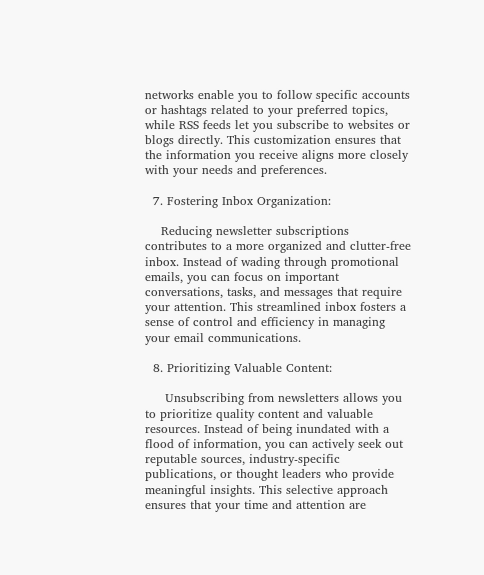networks enable you to follow specific accounts or hashtags related to your preferred topics, while RSS feeds let you subscribe to websites or blogs directly. This customization ensures that the information you receive aligns more closely with your needs and preferences.

  7. Fostering Inbox Organization:

    Reducing newsletter subscriptions contributes to a more organized and clutter-free inbox. Instead of wading through promotional emails, you can focus on important conversations, tasks, and messages that require your attention. This streamlined inbox fosters a sense of control and efficiency in managing your email communications.

  8. Prioritizing Valuable Content:

     Unsubscribing from newsletters allows you to prioritize quality content and valuable resources. Instead of being inundated with a flood of information, you can actively seek out reputable sources, industry-specific publications, or thought leaders who provide meaningful insights. This selective approach ensures that your time and attention are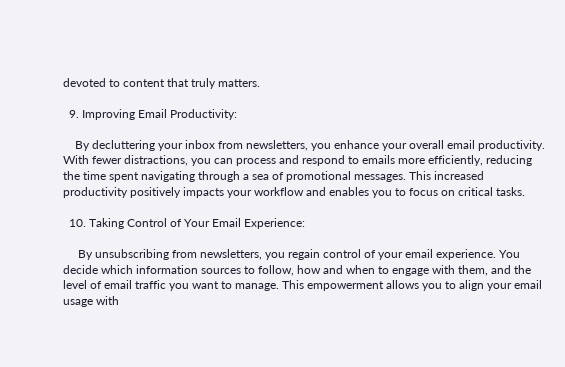devoted to content that truly matters.

  9. Improving Email Productivity:

    By decluttering your inbox from newsletters, you enhance your overall email productivity. With fewer distractions, you can process and respond to emails more efficiently, reducing the time spent navigating through a sea of promotional messages. This increased productivity positively impacts your workflow and enables you to focus on critical tasks.

  10. Taking Control of Your Email Experience:

     By unsubscribing from newsletters, you regain control of your email experience. You decide which information sources to follow, how and when to engage with them, and the level of email traffic you want to manage. This empowerment allows you to align your email usage with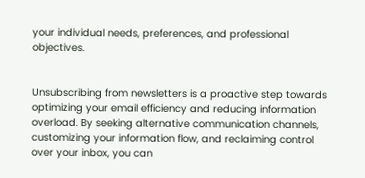your individual needs, preferences, and professional objectives.


Unsubscribing from newsletters is a proactive step towards optimizing your email efficiency and reducing information overload. By seeking alternative communication channels, customizing your information flow, and reclaiming control over your inbox, you can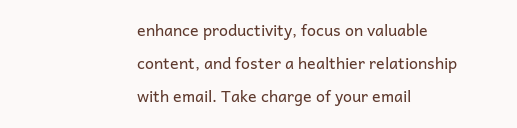enhance productivity, focus on valuable content, and foster a healthier relationship with email. Take charge of your email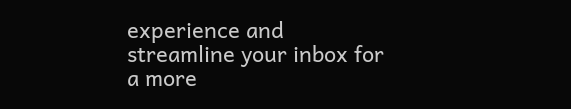experience and streamline your inbox for a more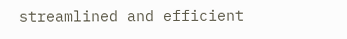streamlined and efficient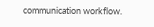communication workflow.